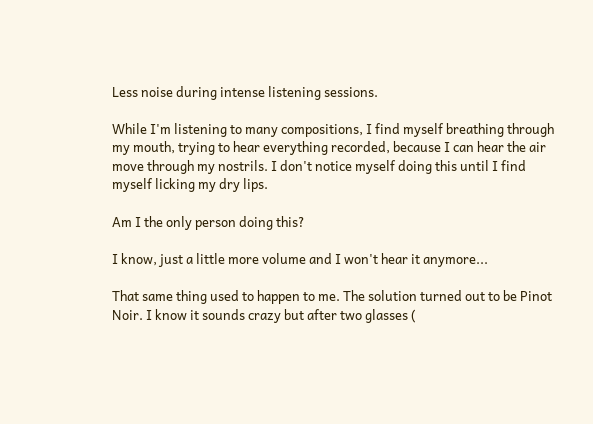Less noise during intense listening sessions.

While I'm listening to many compositions, I find myself breathing through my mouth, trying to hear everything recorded, because I can hear the air move through my nostrils. I don't notice myself doing this until I find myself licking my dry lips.

Am I the only person doing this?

I know, just a little more volume and I won't hear it anymore...

That same thing used to happen to me. The solution turned out to be Pinot Noir. I know it sounds crazy but after two glasses (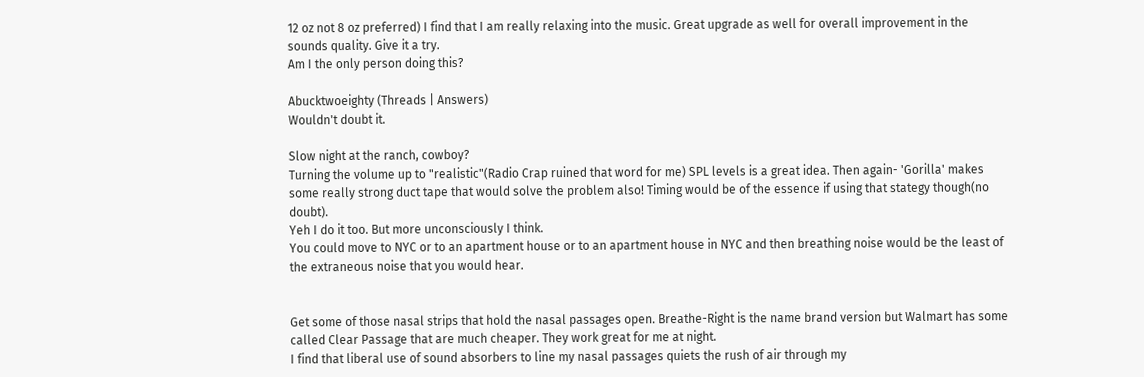12 oz not 8 oz preferred) I find that I am really relaxing into the music. Great upgrade as well for overall improvement in the sounds quality. Give it a try.
Am I the only person doing this?

Abucktwoeighty (Threads | Answers)
Wouldn't doubt it.

Slow night at the ranch, cowboy?
Turning the volume up to "realistic"(Radio Crap ruined that word for me) SPL levels is a great idea. Then again- 'Gorilla' makes some really strong duct tape that would solve the problem also! Timing would be of the essence if using that stategy though(no doubt).
Yeh I do it too. But more unconsciously I think.
You could move to NYC or to an apartment house or to an apartment house in NYC and then breathing noise would be the least of the extraneous noise that you would hear.


Get some of those nasal strips that hold the nasal passages open. Breathe-Right is the name brand version but Walmart has some called Clear Passage that are much cheaper. They work great for me at night.
I find that liberal use of sound absorbers to line my nasal passages quiets the rush of air through my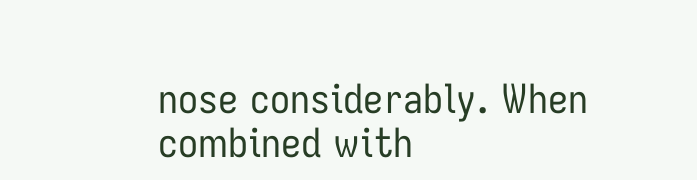nose considerably. When combined with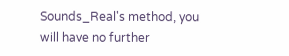Sounds_Real's method, you will have no further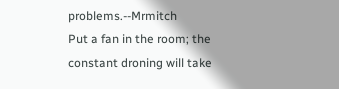problems.--Mrmitch
Put a fan in the room; the constant droning will take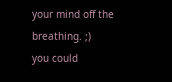your mind off the breathing. ;)
you could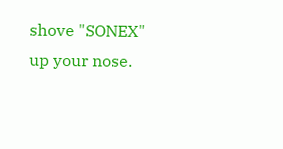shove "SONEX" up your nose.